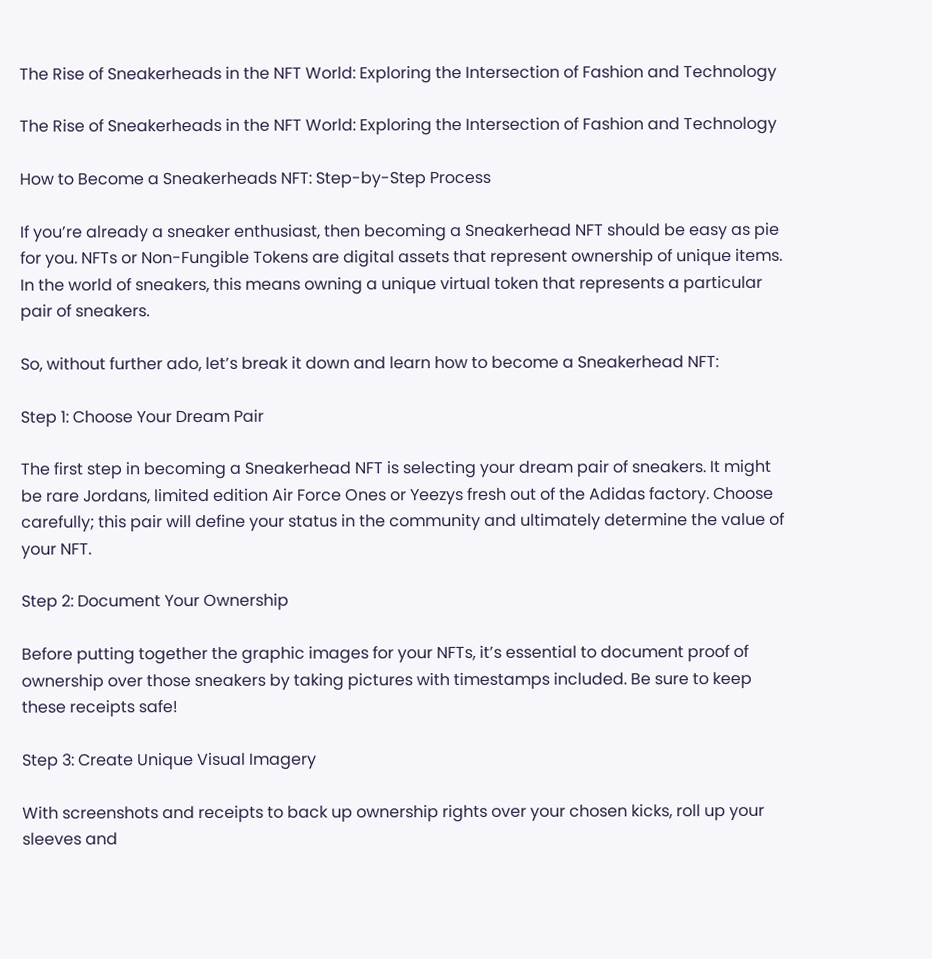The Rise of Sneakerheads in the NFT World: Exploring the Intersection of Fashion and Technology

The Rise of Sneakerheads in the NFT World: Exploring the Intersection of Fashion and Technology

How to Become a Sneakerheads NFT: Step-by-Step Process

If you’re already a sneaker enthusiast, then becoming a Sneakerhead NFT should be easy as pie for you. NFTs or Non-Fungible Tokens are digital assets that represent ownership of unique items. In the world of sneakers, this means owning a unique virtual token that represents a particular pair of sneakers.

So, without further ado, let’s break it down and learn how to become a Sneakerhead NFT:

Step 1: Choose Your Dream Pair

The first step in becoming a Sneakerhead NFT is selecting your dream pair of sneakers. It might be rare Jordans, limited edition Air Force Ones or Yeezys fresh out of the Adidas factory. Choose carefully; this pair will define your status in the community and ultimately determine the value of your NFT.

Step 2: Document Your Ownership

Before putting together the graphic images for your NFTs, it’s essential to document proof of ownership over those sneakers by taking pictures with timestamps included. Be sure to keep these receipts safe!

Step 3: Create Unique Visual Imagery

With screenshots and receipts to back up ownership rights over your chosen kicks, roll up your sleeves and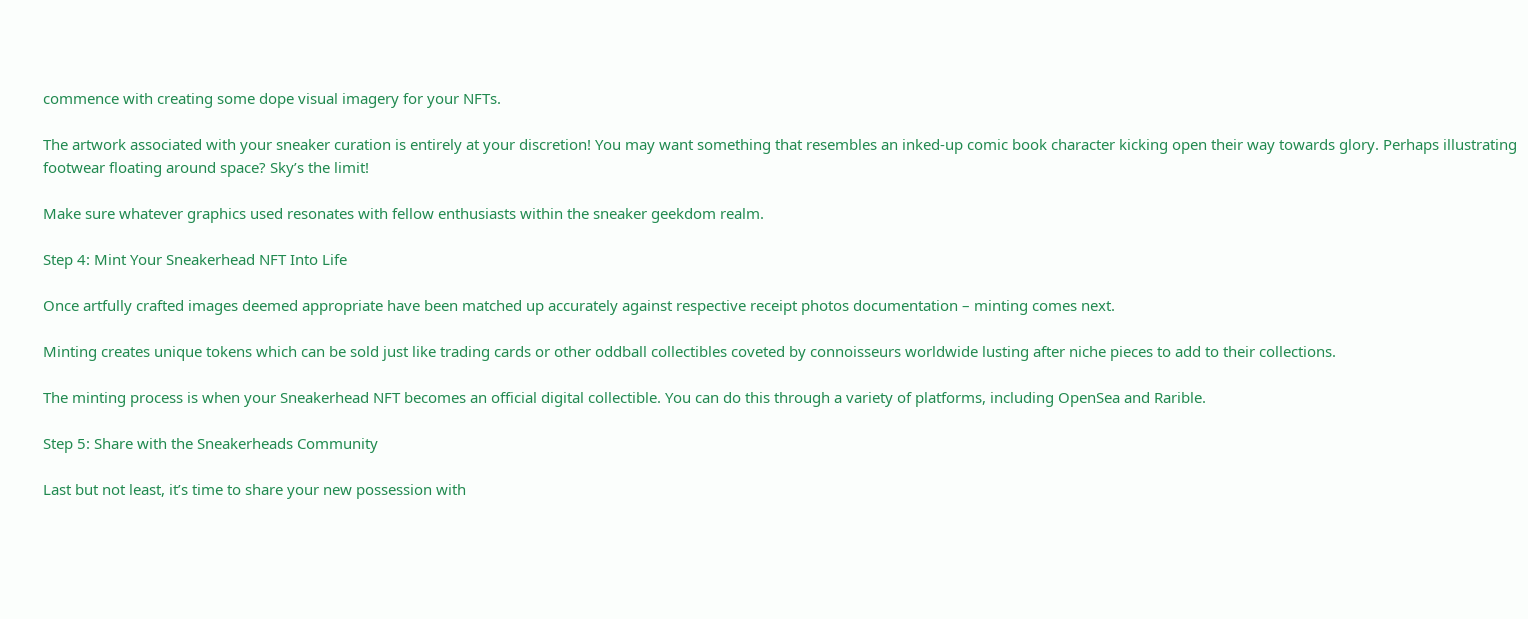commence with creating some dope visual imagery for your NFTs.

The artwork associated with your sneaker curation is entirely at your discretion! You may want something that resembles an inked-up comic book character kicking open their way towards glory. Perhaps illustrating footwear floating around space? Sky’s the limit!

Make sure whatever graphics used resonates with fellow enthusiasts within the sneaker geekdom realm.

Step 4: Mint Your Sneakerhead NFT Into Life

Once artfully crafted images deemed appropriate have been matched up accurately against respective receipt photos documentation – minting comes next.

Minting creates unique tokens which can be sold just like trading cards or other oddball collectibles coveted by connoisseurs worldwide lusting after niche pieces to add to their collections.

The minting process is when your Sneakerhead NFT becomes an official digital collectible. You can do this through a variety of platforms, including OpenSea and Rarible.

Step 5: Share with the Sneakerheads Community

Last but not least, it’s time to share your new possession with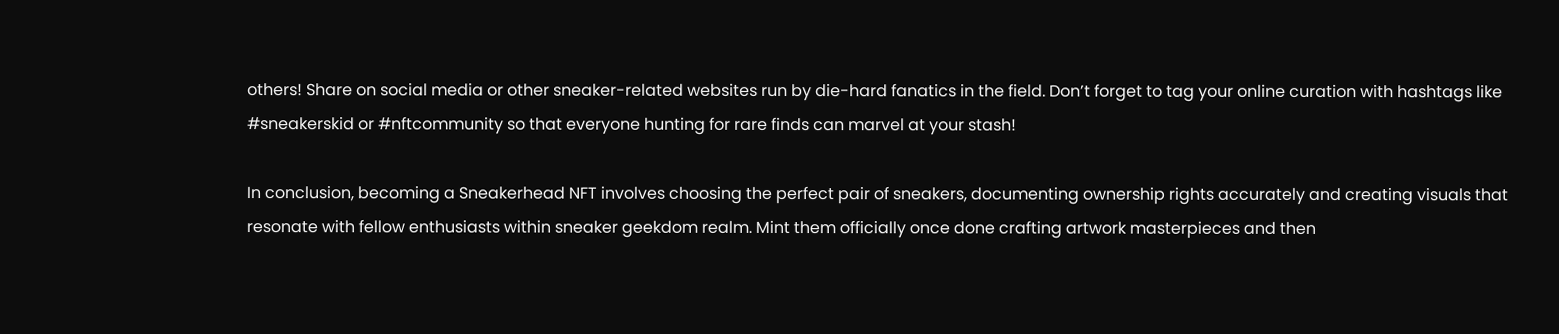others! Share on social media or other sneaker-related websites run by die-hard fanatics in the field. Don’t forget to tag your online curation with hashtags like #sneakerskid or #nftcommunity so that everyone hunting for rare finds can marvel at your stash!

In conclusion, becoming a Sneakerhead NFT involves choosing the perfect pair of sneakers, documenting ownership rights accurately and creating visuals that resonate with fellow enthusiasts within sneaker geekdom realm. Mint them officially once done crafting artwork masterpieces and then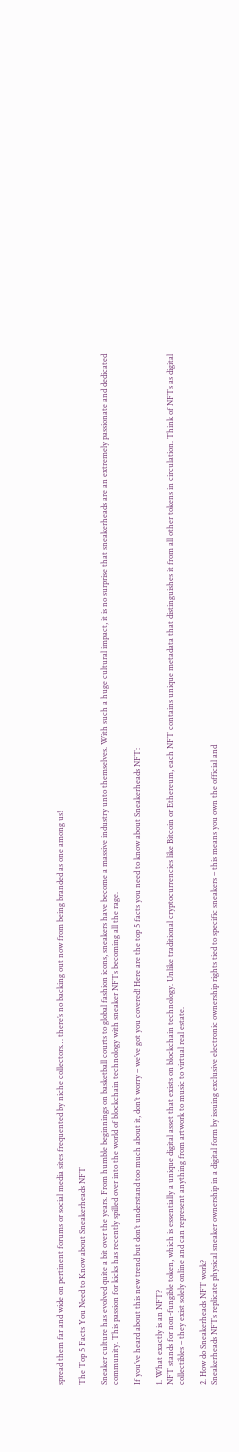spread them far and wide on pertinent forums or social media sites frequented by niche collectors… there’s no backing out now from being branded as one among us!

The Top 5 Facts You Need to Know about Sneakerheads NFT

Sneaker culture has evolved quite a bit over the years. From humble beginnings on basketball courts to global fashion icons, sneakers have become a massive industry unto themselves. With such a huge cultural impact, it is no surprise that sneakerheads are an extremely passionate and dedicated community. This passion for kicks has recently spilled over into the world of blockchain technology with sneaker NFTs becoming all the rage.

If you’ve heard about this new trend but don’t understand too much about it, don’t worry – we’ve got you covered! Here are the top 5 facts you need to know about Sneakerheads NFT:

1. What exactly is an NFT?
NFT stands for non-fungible token, which is essentially a unique digital asset that exists on blockchain technology. Unlike traditional cryptocurrencies like Bitcoin or Ethereum, each NFT contains unique metadata that distinguishes it from all other tokens in circulation. Think of NFTs as digital collectibles – they exist solely online and can represent anything from artwork to music to virtual real estate.

2. How do Sneakerheads NFT work?
Sneakerheads NFTs replicate physical sneaker ownership in a digital form by issuing exclusive electronic ownership rights tied to specific sneakers – this means you own the official and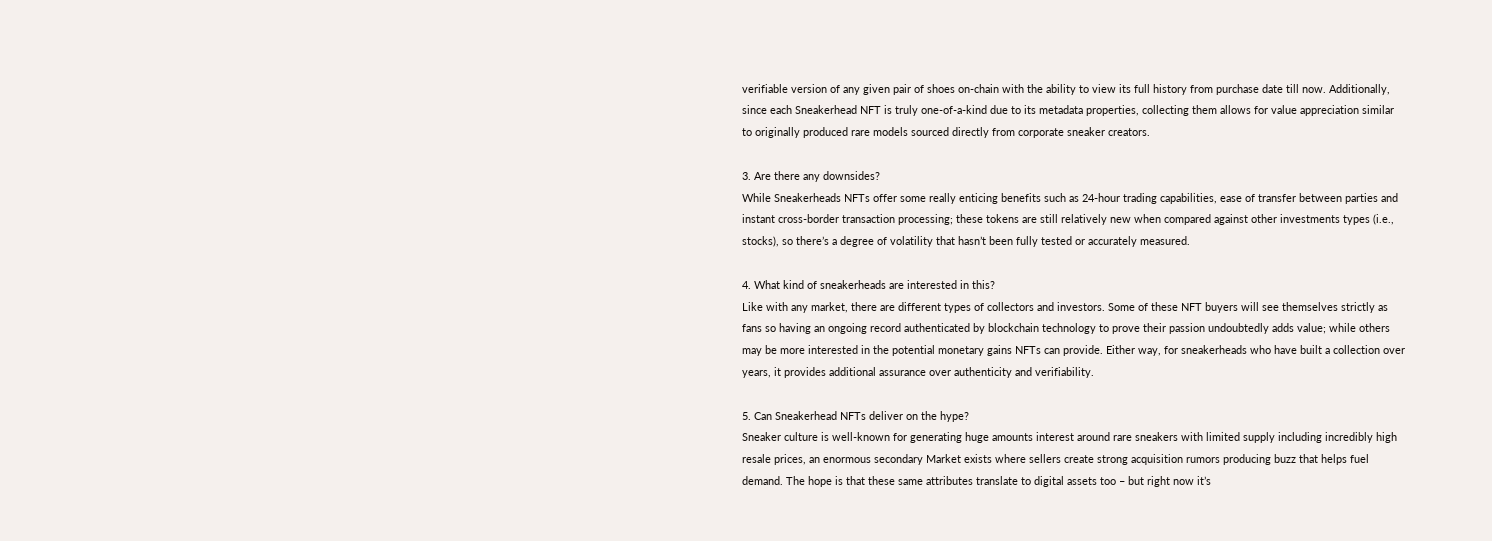verifiable version of any given pair of shoes on-chain with the ability to view its full history from purchase date till now. Additionally, since each Sneakerhead NFT is truly one-of-a-kind due to its metadata properties, collecting them allows for value appreciation similar to originally produced rare models sourced directly from corporate sneaker creators.

3. Are there any downsides?
While Sneakerheads NFTs offer some really enticing benefits such as 24-hour trading capabilities, ease of transfer between parties and instant cross-border transaction processing; these tokens are still relatively new when compared against other investments types (i.e., stocks), so there’s a degree of volatility that hasn’t been fully tested or accurately measured.

4. What kind of sneakerheads are interested in this?
Like with any market, there are different types of collectors and investors. Some of these NFT buyers will see themselves strictly as fans so having an ongoing record authenticated by blockchain technology to prove their passion undoubtedly adds value; while others may be more interested in the potential monetary gains NFTs can provide. Either way, for sneakerheads who have built a collection over years, it provides additional assurance over authenticity and verifiability.

5. Can Sneakerhead NFTs deliver on the hype?
Sneaker culture is well-known for generating huge amounts interest around rare sneakers with limited supply including incredibly high resale prices, an enormous secondary Market exists where sellers create strong acquisition rumors producing buzz that helps fuel demand. The hope is that these same attributes translate to digital assets too – but right now it’s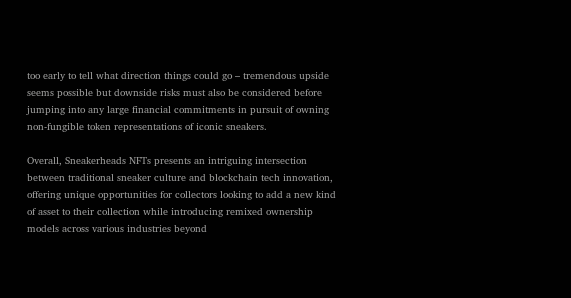too early to tell what direction things could go – tremendous upside seems possible but downside risks must also be considered before jumping into any large financial commitments in pursuit of owning non-fungible token representations of iconic sneakers.

Overall, Sneakerheads NFTs presents an intriguing intersection between traditional sneaker culture and blockchain tech innovation, offering unique opportunities for collectors looking to add a new kind of asset to their collection while introducing remixed ownership models across various industries beyond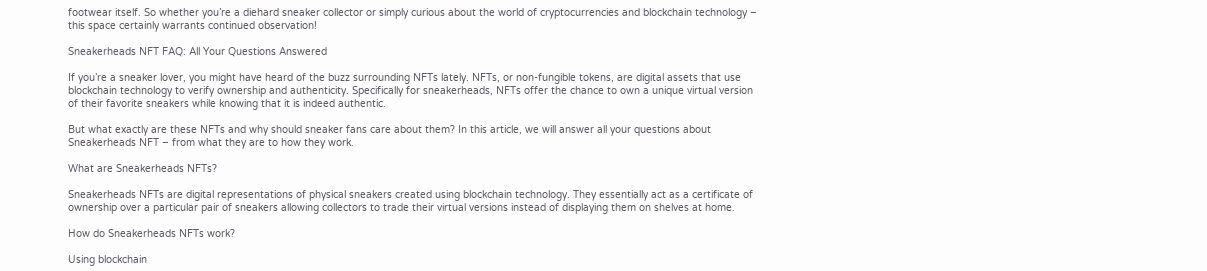footwear itself. So whether you’re a diehard sneaker collector or simply curious about the world of cryptocurrencies and blockchain technology – this space certainly warrants continued observation!

Sneakerheads NFT FAQ: All Your Questions Answered

If you’re a sneaker lover, you might have heard of the buzz surrounding NFTs lately. NFTs, or non-fungible tokens, are digital assets that use blockchain technology to verify ownership and authenticity. Specifically for sneakerheads, NFTs offer the chance to own a unique virtual version of their favorite sneakers while knowing that it is indeed authentic.

But what exactly are these NFTs and why should sneaker fans care about them? In this article, we will answer all your questions about Sneakerheads NFT – from what they are to how they work.

What are Sneakerheads NFTs?

Sneakerheads NFTs are digital representations of physical sneakers created using blockchain technology. They essentially act as a certificate of ownership over a particular pair of sneakers allowing collectors to trade their virtual versions instead of displaying them on shelves at home.

How do Sneakerheads NFTs work?

Using blockchain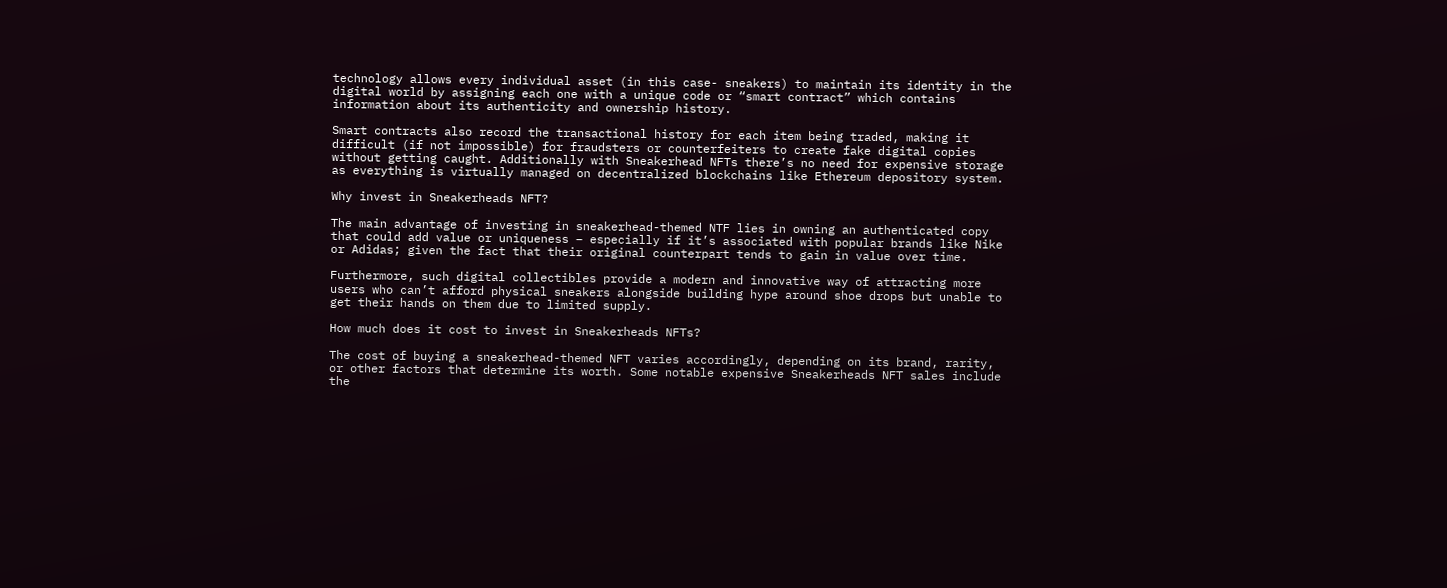technology allows every individual asset (in this case- sneakers) to maintain its identity in the digital world by assigning each one with a unique code or “smart contract” which contains information about its authenticity and ownership history.

Smart contracts also record the transactional history for each item being traded, making it difficult (if not impossible) for fraudsters or counterfeiters to create fake digital copies without getting caught. Additionally with Sneakerhead NFTs there’s no need for expensive storage as everything is virtually managed on decentralized blockchains like Ethereum depository system.

Why invest in Sneakerheads NFT?

The main advantage of investing in sneakerhead-themed NTF lies in owning an authenticated copy that could add value or uniqueness – especially if it’s associated with popular brands like Nike or Adidas; given the fact that their original counterpart tends to gain in value over time.

Furthermore, such digital collectibles provide a modern and innovative way of attracting more users who can’t afford physical sneakers alongside building hype around shoe drops but unable to get their hands on them due to limited supply.

How much does it cost to invest in Sneakerheads NFTs?

The cost of buying a sneakerhead-themed NFT varies accordingly, depending on its brand, rarity, or other factors that determine its worth. Some notable expensive Sneakerheads NFT sales include the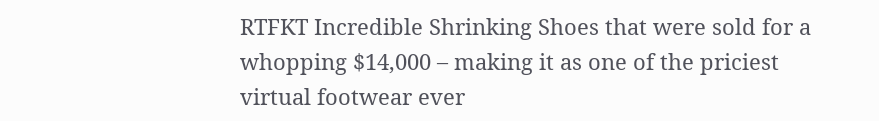RTFKT Incredible Shrinking Shoes that were sold for a whopping $14,000 – making it as one of the priciest virtual footwear ever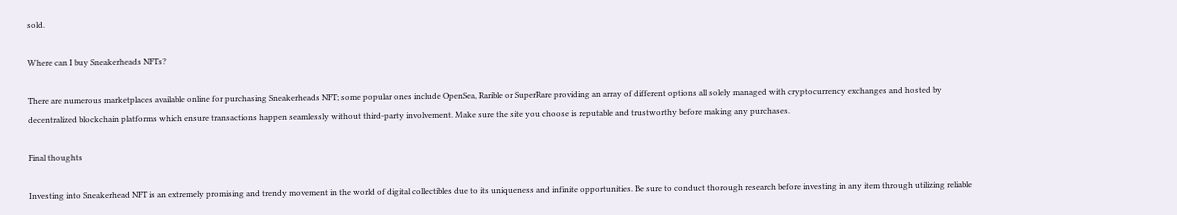sold.

Where can I buy Sneakerheads NFTs?

There are numerous marketplaces available online for purchasing Sneakerheads NFT; some popular ones include OpenSea, Rarible or SuperRare providing an array of different options all solely managed with cryptocurrency exchanges and hosted by decentralized blockchain platforms which ensure transactions happen seamlessly without third-party involvement. Make sure the site you choose is reputable and trustworthy before making any purchases.

Final thoughts

Investing into Sneakerhead NFT is an extremely promising and trendy movement in the world of digital collectibles due to its uniqueness and infinite opportunities. Be sure to conduct thorough research before investing in any item through utilizing reliable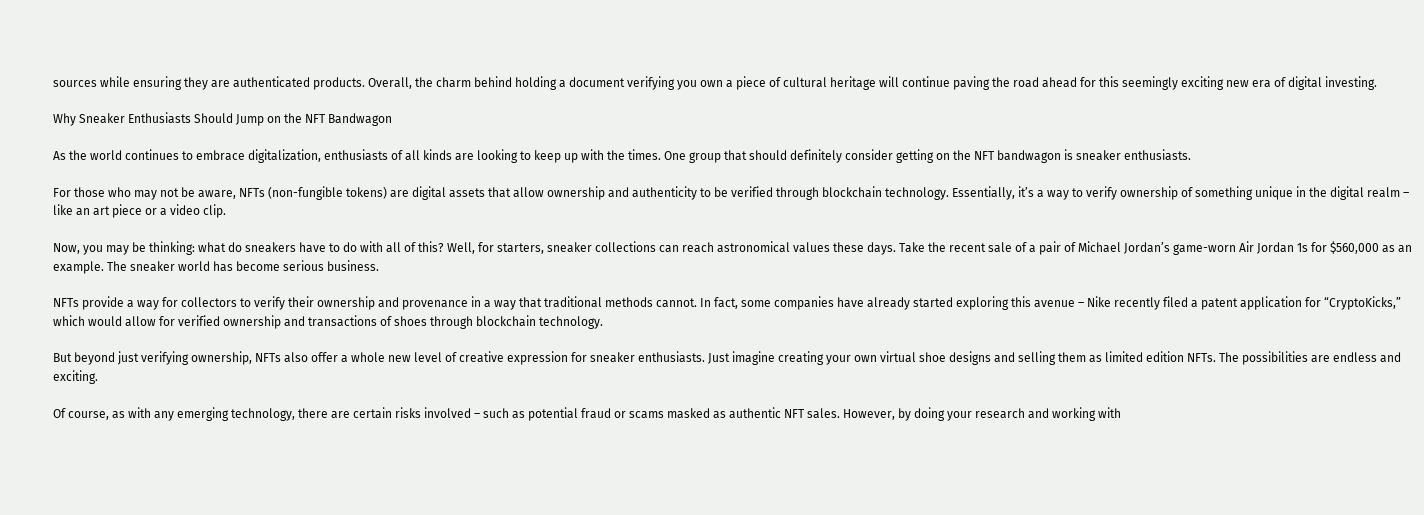sources while ensuring they are authenticated products. Overall, the charm behind holding a document verifying you own a piece of cultural heritage will continue paving the road ahead for this seemingly exciting new era of digital investing.

Why Sneaker Enthusiasts Should Jump on the NFT Bandwagon

As the world continues to embrace digitalization, enthusiasts of all kinds are looking to keep up with the times. One group that should definitely consider getting on the NFT bandwagon is sneaker enthusiasts.

For those who may not be aware, NFTs (non-fungible tokens) are digital assets that allow ownership and authenticity to be verified through blockchain technology. Essentially, it’s a way to verify ownership of something unique in the digital realm – like an art piece or a video clip.

Now, you may be thinking: what do sneakers have to do with all of this? Well, for starters, sneaker collections can reach astronomical values these days. Take the recent sale of a pair of Michael Jordan’s game-worn Air Jordan 1s for $560,000 as an example. The sneaker world has become serious business.

NFTs provide a way for collectors to verify their ownership and provenance in a way that traditional methods cannot. In fact, some companies have already started exploring this avenue – Nike recently filed a patent application for “CryptoKicks,” which would allow for verified ownership and transactions of shoes through blockchain technology.

But beyond just verifying ownership, NFTs also offer a whole new level of creative expression for sneaker enthusiasts. Just imagine creating your own virtual shoe designs and selling them as limited edition NFTs. The possibilities are endless and exciting.

Of course, as with any emerging technology, there are certain risks involved – such as potential fraud or scams masked as authentic NFT sales. However, by doing your research and working with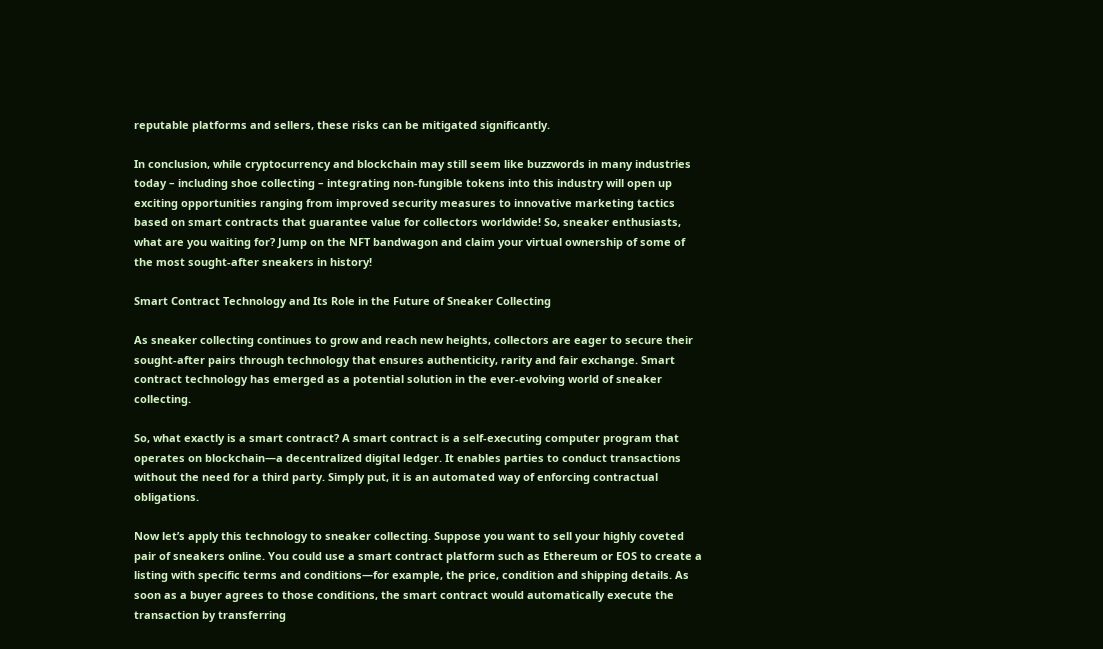reputable platforms and sellers, these risks can be mitigated significantly.

In conclusion, while cryptocurrency and blockchain may still seem like buzzwords in many industries today – including shoe collecting – integrating non-fungible tokens into this industry will open up exciting opportunities ranging from improved security measures to innovative marketing tactics based on smart contracts that guarantee value for collectors worldwide! So, sneaker enthusiasts, what are you waiting for? Jump on the NFT bandwagon and claim your virtual ownership of some of the most sought-after sneakers in history!

Smart Contract Technology and Its Role in the Future of Sneaker Collecting

As sneaker collecting continues to grow and reach new heights, collectors are eager to secure their sought-after pairs through technology that ensures authenticity, rarity and fair exchange. Smart contract technology has emerged as a potential solution in the ever-evolving world of sneaker collecting.

So, what exactly is a smart contract? A smart contract is a self-executing computer program that operates on blockchain—a decentralized digital ledger. It enables parties to conduct transactions without the need for a third party. Simply put, it is an automated way of enforcing contractual obligations.

Now let’s apply this technology to sneaker collecting. Suppose you want to sell your highly coveted pair of sneakers online. You could use a smart contract platform such as Ethereum or EOS to create a listing with specific terms and conditions—for example, the price, condition and shipping details. As soon as a buyer agrees to those conditions, the smart contract would automatically execute the transaction by transferring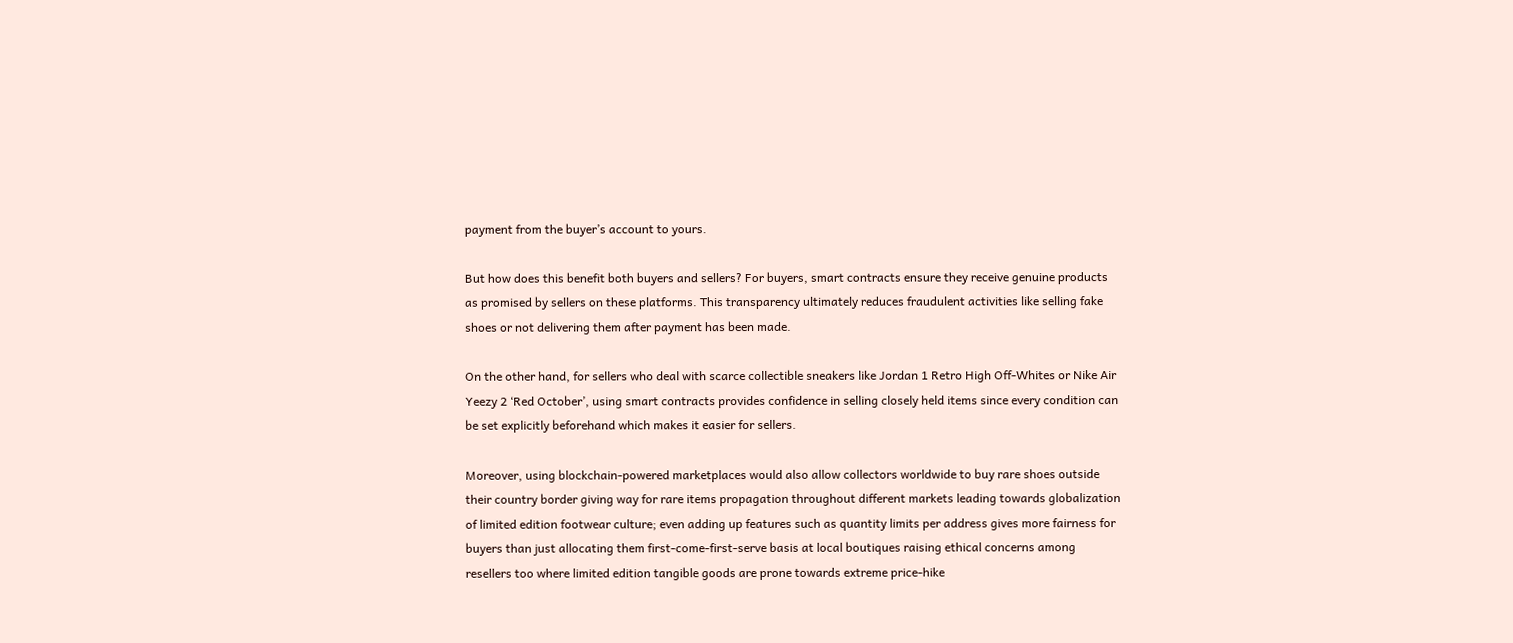payment from the buyer’s account to yours.

But how does this benefit both buyers and sellers? For buyers, smart contracts ensure they receive genuine products as promised by sellers on these platforms. This transparency ultimately reduces fraudulent activities like selling fake shoes or not delivering them after payment has been made.

On the other hand, for sellers who deal with scarce collectible sneakers like Jordan 1 Retro High Off-Whites or Nike Air Yeezy 2 ‘Red October’, using smart contracts provides confidence in selling closely held items since every condition can be set explicitly beforehand which makes it easier for sellers.

Moreover, using blockchain-powered marketplaces would also allow collectors worldwide to buy rare shoes outside their country border giving way for rare items propagation throughout different markets leading towards globalization of limited edition footwear culture; even adding up features such as quantity limits per address gives more fairness for buyers than just allocating them first-come-first-serve basis at local boutiques raising ethical concerns among resellers too where limited edition tangible goods are prone towards extreme price-hike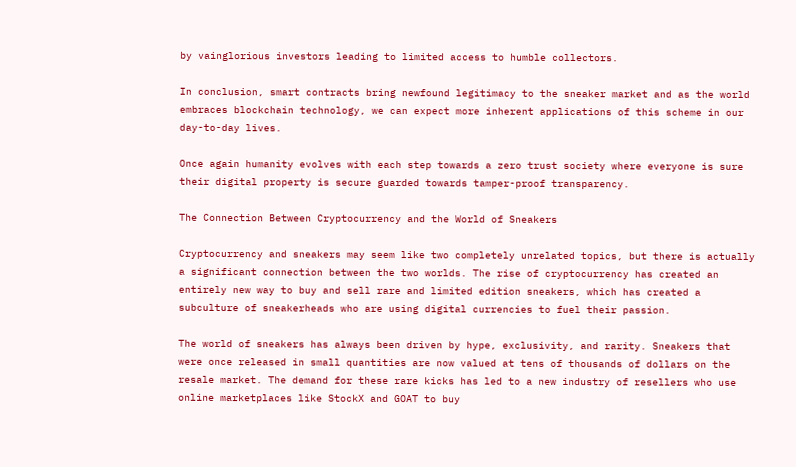by vainglorious investors leading to limited access to humble collectors.

In conclusion, smart contracts bring newfound legitimacy to the sneaker market and as the world embraces blockchain technology, we can expect more inherent applications of this scheme in our day-to-day lives.

Once again humanity evolves with each step towards a zero trust society where everyone is sure their digital property is secure guarded towards tamper-proof transparency.

The Connection Between Cryptocurrency and the World of Sneakers

Cryptocurrency and sneakers may seem like two completely unrelated topics, but there is actually a significant connection between the two worlds. The rise of cryptocurrency has created an entirely new way to buy and sell rare and limited edition sneakers, which has created a subculture of sneakerheads who are using digital currencies to fuel their passion.

The world of sneakers has always been driven by hype, exclusivity, and rarity. Sneakers that were once released in small quantities are now valued at tens of thousands of dollars on the resale market. The demand for these rare kicks has led to a new industry of resellers who use online marketplaces like StockX and GOAT to buy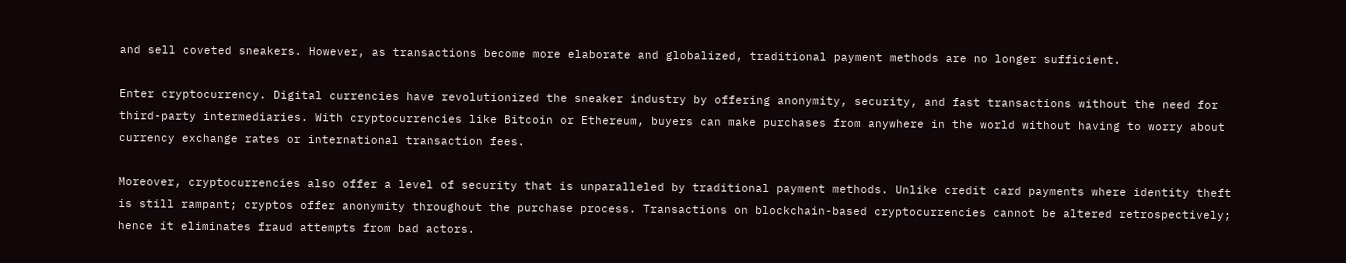and sell coveted sneakers. However, as transactions become more elaborate and globalized, traditional payment methods are no longer sufficient.

Enter cryptocurrency. Digital currencies have revolutionized the sneaker industry by offering anonymity, security, and fast transactions without the need for third-party intermediaries. With cryptocurrencies like Bitcoin or Ethereum, buyers can make purchases from anywhere in the world without having to worry about currency exchange rates or international transaction fees.

Moreover, cryptocurrencies also offer a level of security that is unparalleled by traditional payment methods. Unlike credit card payments where identity theft is still rampant; cryptos offer anonymity throughout the purchase process. Transactions on blockchain-based cryptocurrencies cannot be altered retrospectively; hence it eliminates fraud attempts from bad actors.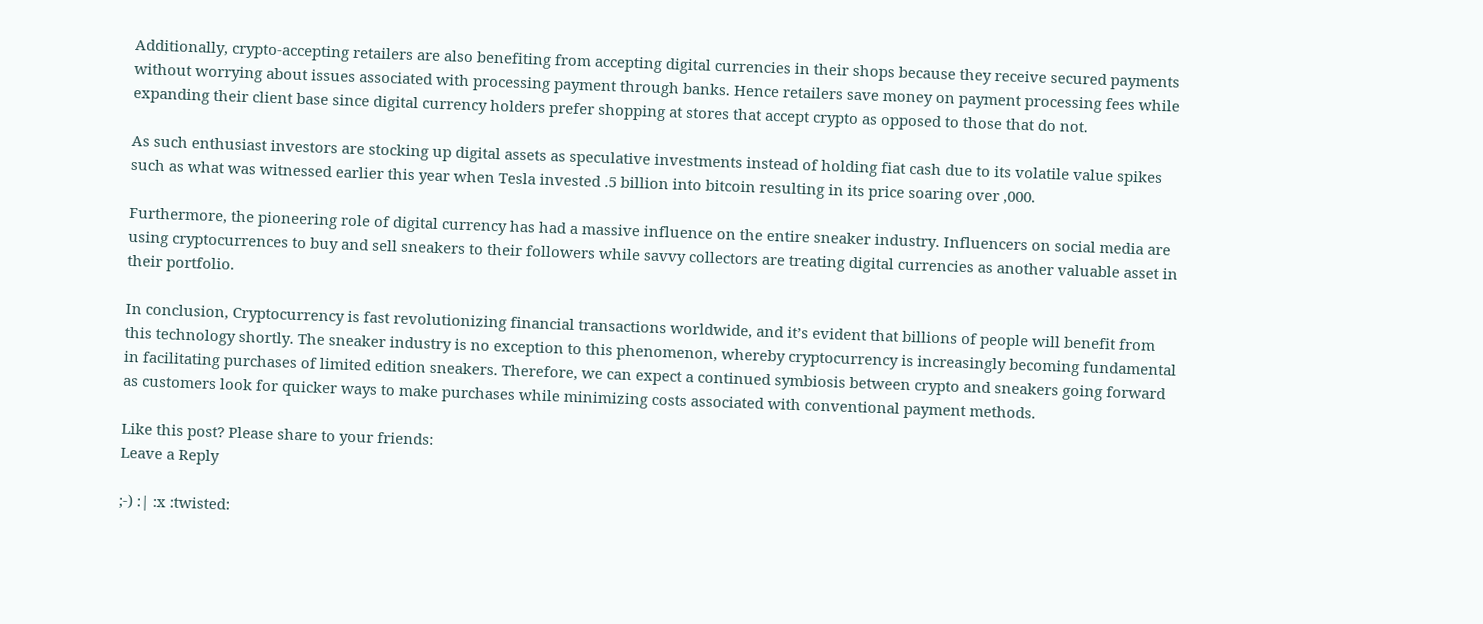Additionally, crypto-accepting retailers are also benefiting from accepting digital currencies in their shops because they receive secured payments without worrying about issues associated with processing payment through banks. Hence retailers save money on payment processing fees while expanding their client base since digital currency holders prefer shopping at stores that accept crypto as opposed to those that do not.

As such enthusiast investors are stocking up digital assets as speculative investments instead of holding fiat cash due to its volatile value spikes such as what was witnessed earlier this year when Tesla invested .5 billion into bitcoin resulting in its price soaring over ,000.

Furthermore, the pioneering role of digital currency has had a massive influence on the entire sneaker industry. Influencers on social media are using cryptocurrences to buy and sell sneakers to their followers while savvy collectors are treating digital currencies as another valuable asset in their portfolio.

In conclusion, Cryptocurrency is fast revolutionizing financial transactions worldwide, and it’s evident that billions of people will benefit from this technology shortly. The sneaker industry is no exception to this phenomenon, whereby cryptocurrency is increasingly becoming fundamental in facilitating purchases of limited edition sneakers. Therefore, we can expect a continued symbiosis between crypto and sneakers going forward as customers look for quicker ways to make purchases while minimizing costs associated with conventional payment methods.

Like this post? Please share to your friends:
Leave a Reply

;-) :| :x :twisted: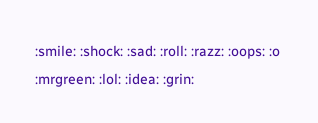:smile: :shock: :sad: :roll: :razz: :oops: :o :mrgreen: :lol: :idea: :grin: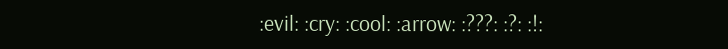:evil: :cry: :cool: :arrow: :???: :?: :!: